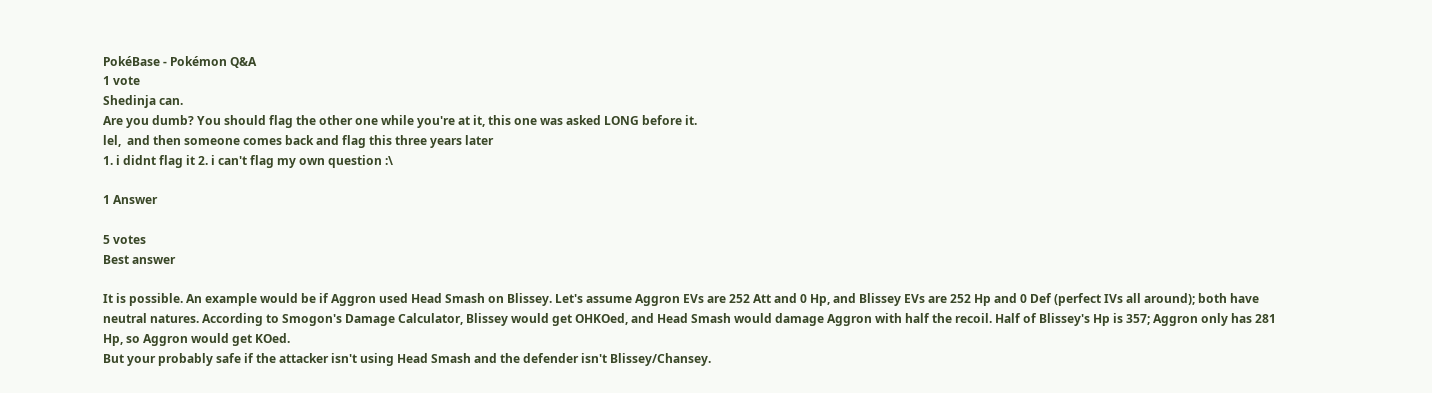PokéBase - Pokémon Q&A
1 vote
Shedinja can.
Are you dumb? You should flag the other one while you're at it, this one was asked LONG before it.
lel,  and then someone comes back and flag this three years later
1. i didnt flag it 2. i can't flag my own question :\

1 Answer

5 votes
Best answer

It is possible. An example would be if Aggron used Head Smash on Blissey. Let's assume Aggron EVs are 252 Att and 0 Hp, and Blissey EVs are 252 Hp and 0 Def (perfect IVs all around); both have neutral natures. According to Smogon's Damage Calculator, Blissey would get OHKOed, and Head Smash would damage Aggron with half the recoil. Half of Blissey's Hp is 357; Aggron only has 281 Hp, so Aggron would get KOed.
But your probably safe if the attacker isn't using Head Smash and the defender isn't Blissey/Chansey.